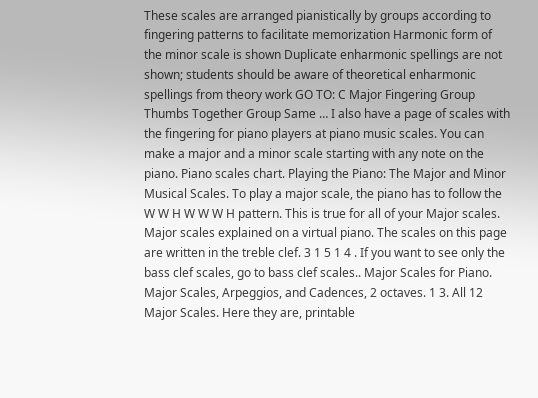These scales are arranged pianistically by groups according to fingering patterns to facilitate memorization Harmonic form of the minor scale is shown Duplicate enharmonic spellings are not shown; students should be aware of theoretical enharmonic spellings from theory work GO TO: C Major Fingering Group Thumbs Together Group Same … I also have a page of scales with the fingering for piano players at piano music scales. You can make a major and a minor scale starting with any note on the piano. Piano scales chart. Playing the Piano: The Major and Minor Musical Scales. To play a major scale, the piano has to follow the W W H W W W H pattern. This is true for all of your Major scales. Major scales explained on a virtual piano. The scales on this page are written in the treble clef. 3 1 5 1 4 . If you want to see only the bass clef scales, go to bass clef scales.. Major Scales for Piano. Major Scales, Arpeggios, and Cadences, 2 octaves. 1 3. All 12 Major Scales. Here they are, printable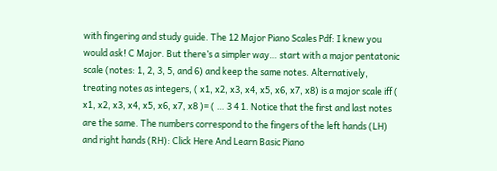with fingering and study guide. The 12 Major Piano Scales Pdf: I knew you would ask! C Major. But there’s a simpler way… start with a major pentatonic scale (notes: 1, 2, 3, 5, and 6) and keep the same notes. Alternatively, treating notes as integers, ( x1, x2, x3, x4, x5, x6, x7, x8) is a major scale iff ( x1, x2, x3, x4, x5, x6, x7, x8 )= ( … 3 4 1. Notice that the first and last notes are the same. The numbers correspond to the fingers of the left hands (LH) and right hands (RH): Click Here And Learn Basic Piano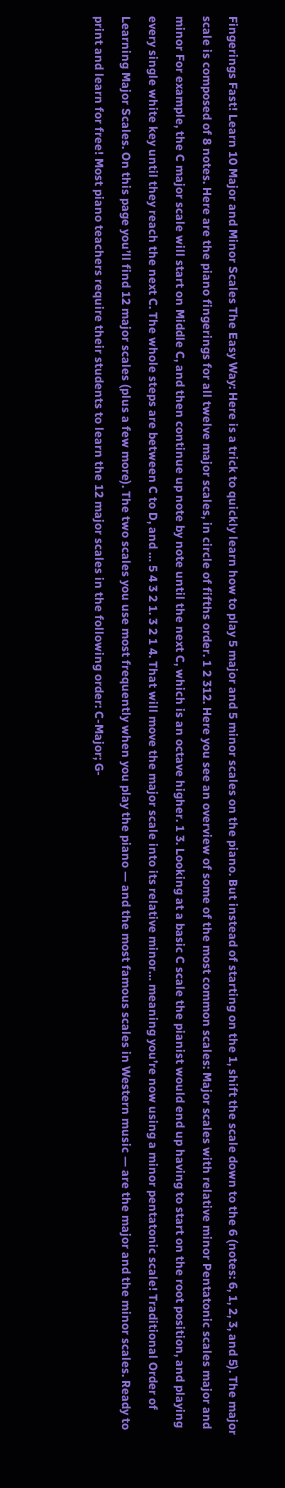Fingerings Fast! Learn 10 Major and Minor Scales The Easy Way: Here is a trick to quickly learn how to play 5 major and 5 minor scales on the piano. But instead of starting on the 1, shift the scale down to the 6 (notes: 6, 1, 2, 3, and 5). The major scale is composed of 8 notes. Here are the piano fingerings for all twelve major scales, in circle of fifths order. 1 2 312. Here you see an overview of some of the most common scales: Major scales with relative minor Pentatonic scales major and minor For example, the C major scale will start on Middle C, and then continue up note by note until the next C, which is an octave higher. 1 3. Looking at a basic C scale the pianist would end up having to start on the root position, and playing every single white key until they reach the next C. The whole steps are between C to D, and … 5 4 3 2 1. 3 2 1 4. That will move the major scale into its relative minor… meaning you’re now using a minor pentatonic scale! Traditional Order of Learning Major Scales. On this page you’ll find 12 major scales (plus a few more). The two scales you use most frequently when you play the piano — and the most famous scales in Western music — are the major and the minor scales. Ready to print and learn for free! Most piano teachers require their students to learn the 12 major scales in the following order: C-Major; G-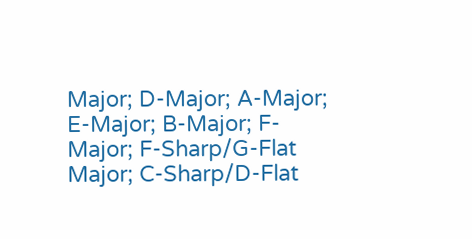Major; D-Major; A-Major; E-Major; B-Major; F-Major; F-Sharp/G-Flat Major; C-Sharp/D-Flat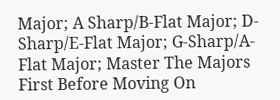Major; A Sharp/B-Flat Major; D-Sharp/E-Flat Major; G-Sharp/A-Flat Major; Master The Majors First Before Moving On